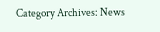Category Archives: News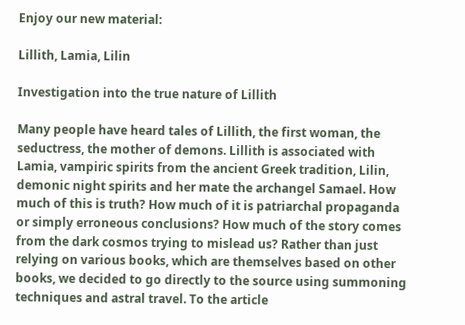Enjoy our new material:

Lillith, Lamia, Lilin

Investigation into the true nature of Lillith

Many people have heard tales of Lillith, the first woman, the seductress, the mother of demons. Lillith is associated with Lamia, vampiric spirits from the ancient Greek tradition, Lilin, demonic night spirits and her mate the archangel Samael. How much of this is truth? How much of it is patriarchal propaganda or simply erroneous conclusions? How much of the story comes from the dark cosmos trying to mislead us? Rather than just relying on various books, which are themselves based on other books, we decided to go directly to the source using summoning techniques and astral travel. To the article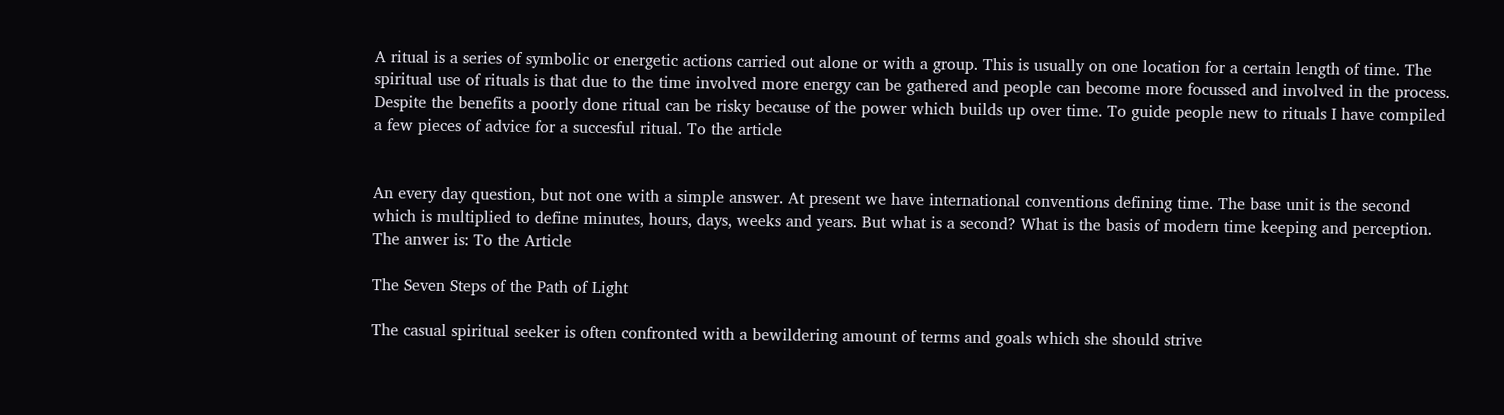A ritual is a series of symbolic or energetic actions carried out alone or with a group. This is usually on one location for a certain length of time. The spiritual use of rituals is that due to the time involved more energy can be gathered and people can become more focussed and involved in the process. Despite the benefits a poorly done ritual can be risky because of the power which builds up over time. To guide people new to rituals I have compiled a few pieces of advice for a succesful ritual. To the article


An every day question, but not one with a simple answer. At present we have international conventions defining time. The base unit is the second which is multiplied to define minutes, hours, days, weeks and years. But what is a second? What is the basis of modern time keeping and perception. The anwer is: To the Article

The Seven Steps of the Path of Light

The casual spiritual seeker is often confronted with a bewildering amount of terms and goals which she should strive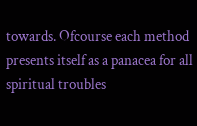towards. Ofcourse each method presents itself as a panacea for all spiritual troubles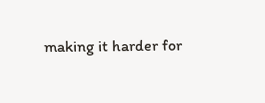making it harder for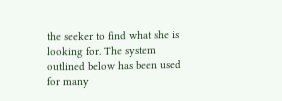the seeker to find what she is looking for. The system outlined below has been used for many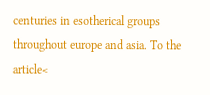centuries in esotherical groups throughout europe and asia. To the article<